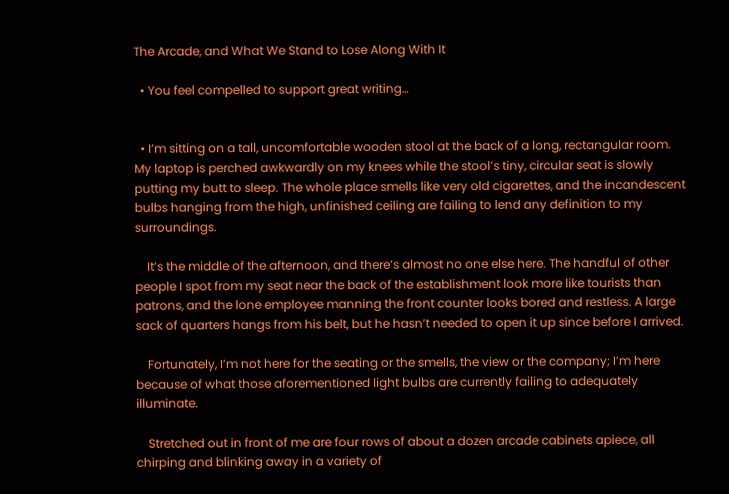The Arcade, and What We Stand to Lose Along With It

  • You feel compelled to support great writing…


  • I’m sitting on a tall, uncomfortable wooden stool at the back of a long, rectangular room. My laptop is perched awkwardly on my knees while the stool’s tiny, circular seat is slowly putting my butt to sleep. The whole place smells like very old cigarettes, and the incandescent bulbs hanging from the high, unfinished ceiling are failing to lend any definition to my surroundings.

    It’s the middle of the afternoon, and there’s almost no one else here. The handful of other people I spot from my seat near the back of the establishment look more like tourists than patrons, and the lone employee manning the front counter looks bored and restless. A large sack of quarters hangs from his belt, but he hasn’t needed to open it up since before I arrived.

    Fortunately, I’m not here for the seating or the smells, the view or the company; I’m here because of what those aforementioned light bulbs are currently failing to adequately illuminate.

    Stretched out in front of me are four rows of about a dozen arcade cabinets apiece, all chirping and blinking away in a variety of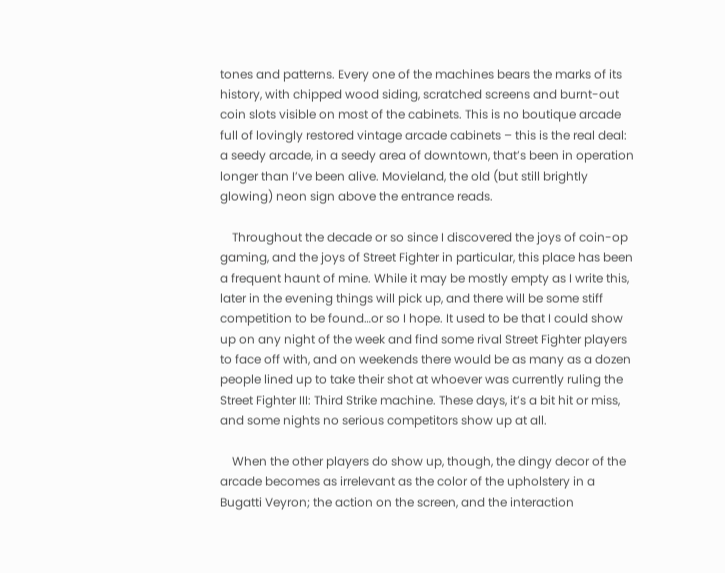tones and patterns. Every one of the machines bears the marks of its history, with chipped wood siding, scratched screens and burnt-out coin slots visible on most of the cabinets. This is no boutique arcade full of lovingly restored vintage arcade cabinets – this is the real deal: a seedy arcade, in a seedy area of downtown, that’s been in operation longer than I’ve been alive. Movieland, the old (but still brightly glowing) neon sign above the entrance reads.

    Throughout the decade or so since I discovered the joys of coin-op gaming, and the joys of Street Fighter in particular, this place has been a frequent haunt of mine. While it may be mostly empty as I write this, later in the evening things will pick up, and there will be some stiff competition to be found…or so I hope. It used to be that I could show up on any night of the week and find some rival Street Fighter players to face off with, and on weekends there would be as many as a dozen people lined up to take their shot at whoever was currently ruling the Street Fighter III: Third Strike machine. These days, it’s a bit hit or miss, and some nights no serious competitors show up at all.

    When the other players do show up, though, the dingy decor of the arcade becomes as irrelevant as the color of the upholstery in a Bugatti Veyron; the action on the screen, and the interaction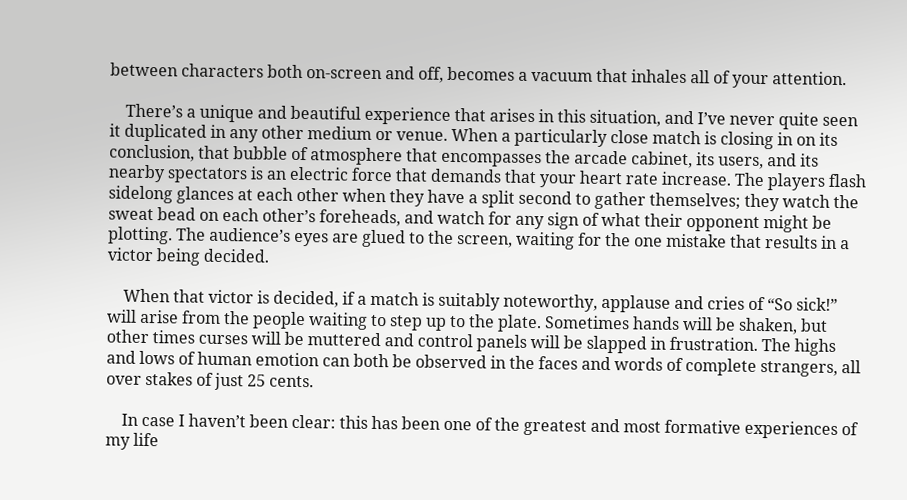between characters both on-screen and off, becomes a vacuum that inhales all of your attention.

    There’s a unique and beautiful experience that arises in this situation, and I’ve never quite seen it duplicated in any other medium or venue. When a particularly close match is closing in on its conclusion, that bubble of atmosphere that encompasses the arcade cabinet, its users, and its nearby spectators is an electric force that demands that your heart rate increase. The players flash sidelong glances at each other when they have a split second to gather themselves; they watch the sweat bead on each other’s foreheads, and watch for any sign of what their opponent might be plotting. The audience’s eyes are glued to the screen, waiting for the one mistake that results in a victor being decided.

    When that victor is decided, if a match is suitably noteworthy, applause and cries of “So sick!” will arise from the people waiting to step up to the plate. Sometimes hands will be shaken, but other times curses will be muttered and control panels will be slapped in frustration. The highs and lows of human emotion can both be observed in the faces and words of complete strangers, all over stakes of just 25 cents.

    In case I haven’t been clear: this has been one of the greatest and most formative experiences of my life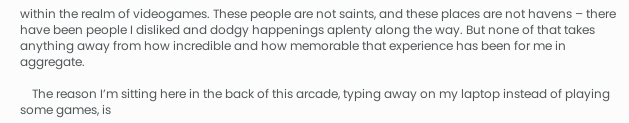within the realm of videogames. These people are not saints, and these places are not havens – there have been people I disliked and dodgy happenings aplenty along the way. But none of that takes anything away from how incredible and how memorable that experience has been for me in aggregate.

    The reason I’m sitting here in the back of this arcade, typing away on my laptop instead of playing some games, is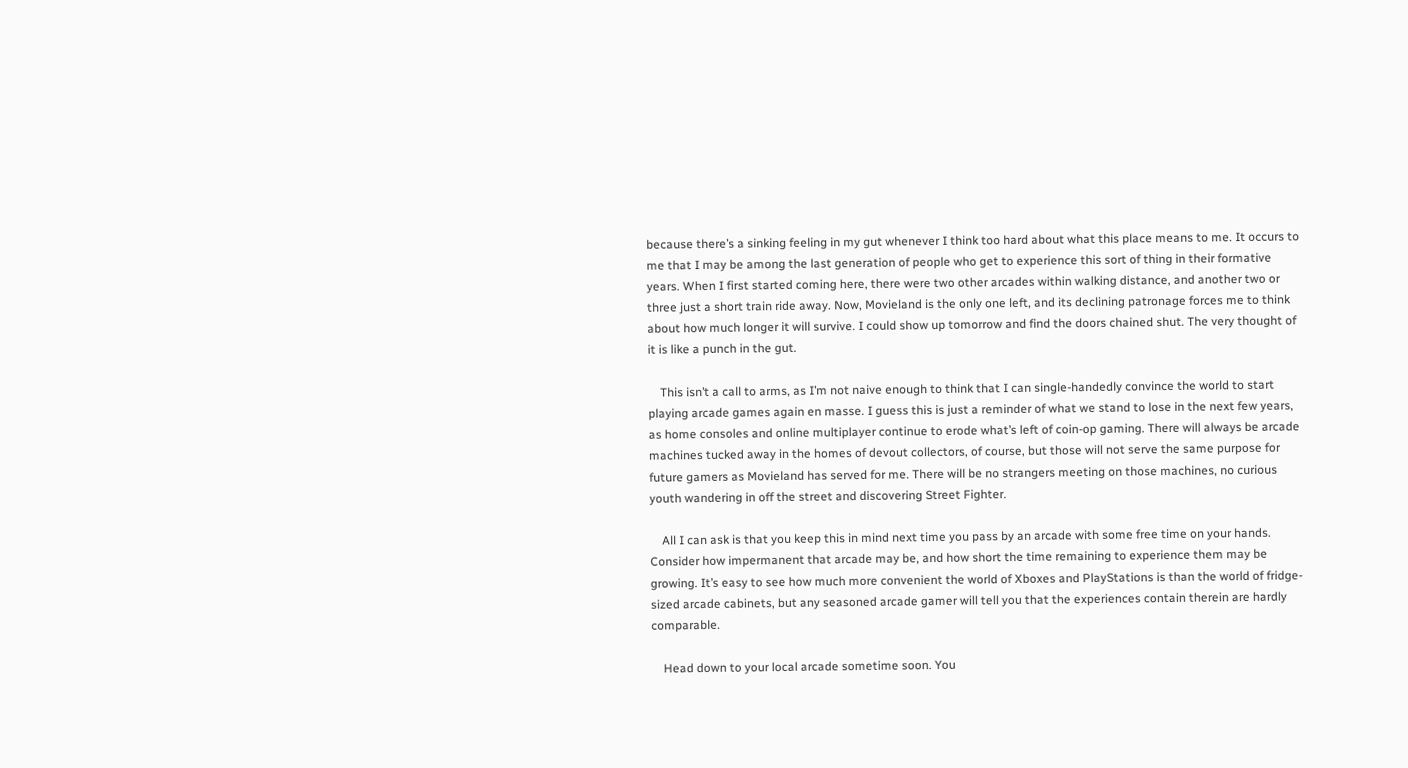because there’s a sinking feeling in my gut whenever I think too hard about what this place means to me. It occurs to me that I may be among the last generation of people who get to experience this sort of thing in their formative years. When I first started coming here, there were two other arcades within walking distance, and another two or three just a short train ride away. Now, Movieland is the only one left, and its declining patronage forces me to think about how much longer it will survive. I could show up tomorrow and find the doors chained shut. The very thought of it is like a punch in the gut.

    This isn’t a call to arms, as I’m not naive enough to think that I can single-handedly convince the world to start playing arcade games again en masse. I guess this is just a reminder of what we stand to lose in the next few years, as home consoles and online multiplayer continue to erode what’s left of coin-op gaming. There will always be arcade machines tucked away in the homes of devout collectors, of course, but those will not serve the same purpose for future gamers as Movieland has served for me. There will be no strangers meeting on those machines, no curious youth wandering in off the street and discovering Street Fighter.

    All I can ask is that you keep this in mind next time you pass by an arcade with some free time on your hands. Consider how impermanent that arcade may be, and how short the time remaining to experience them may be growing. It’s easy to see how much more convenient the world of Xboxes and PlayStations is than the world of fridge-sized arcade cabinets, but any seasoned arcade gamer will tell you that the experiences contain therein are hardly comparable.

    Head down to your local arcade sometime soon. You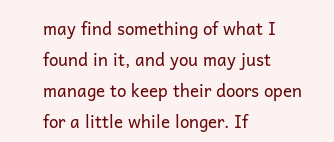may find something of what I found in it, and you may just manage to keep their doors open for a little while longer. If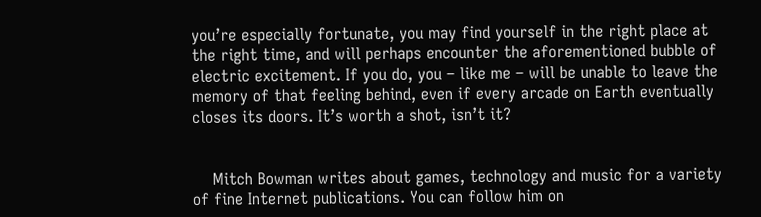you’re especially fortunate, you may find yourself in the right place at the right time, and will perhaps encounter the aforementioned bubble of electric excitement. If you do, you – like me – will be unable to leave the memory of that feeling behind, even if every arcade on Earth eventually closes its doors. It’s worth a shot, isn’t it?


    Mitch Bowman writes about games, technology and music for a variety of fine Internet publications. You can follow him on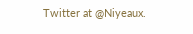Twitter at @Niyeaux.